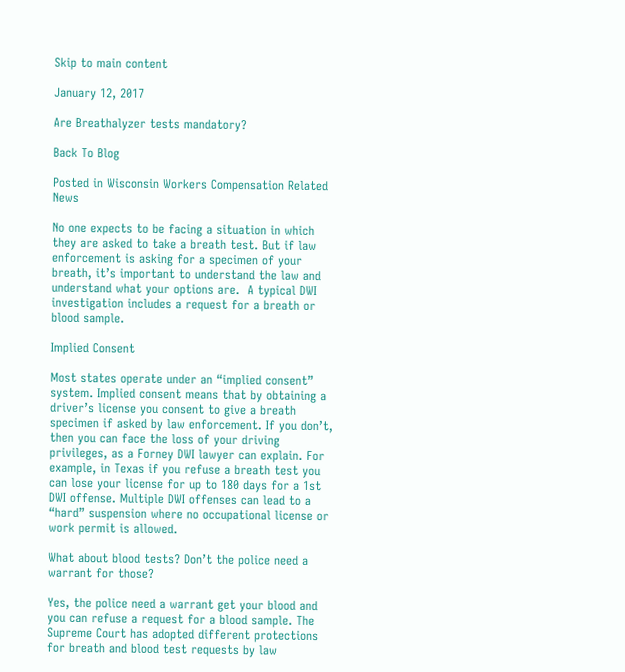Skip to main content

January 12, 2017

Are Breathalyzer tests mandatory?

Back To Blog

Posted in Wisconsin Workers Compensation Related News

No one expects to be facing a situation in which they are asked to take a breath test. But if law enforcement is asking for a specimen of your breath, it’s important to understand the law and understand what your options are.  A typical DWI investigation includes a request for a breath or blood sample.

Implied Consent

Most states operate under an “implied consent” system. Implied consent means that by obtaining a driver’s license you consent to give a breath specimen if asked by law enforcement. If you don’t, then you can face the loss of your driving privileges, as a Forney DWI lawyer can explain. For example, in Texas if you refuse a breath test you can lose your license for up to 180 days for a 1st DWI offense. Multiple DWI offenses can lead to a “hard” suspension where no occupational license or work permit is allowed.

What about blood tests? Don’t the police need a warrant for those?

Yes, the police need a warrant get your blood and you can refuse a request for a blood sample. The Supreme Court has adopted different protections for breath and blood test requests by law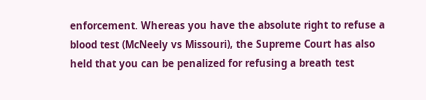enforcement. Whereas you have the absolute right to refuse a blood test (McNeely vs Missouri), the Supreme Court has also held that you can be penalized for refusing a breath test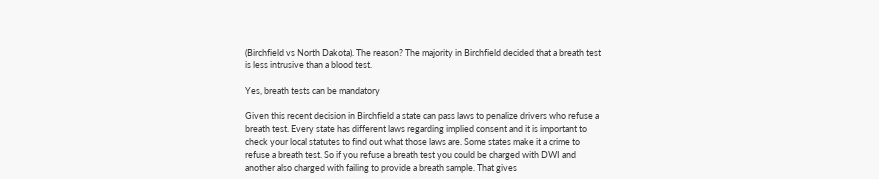(Birchfield vs North Dakota). The reason? The majority in Birchfield decided that a breath test is less intrusive than a blood test.

Yes, breath tests can be mandatory

Given this recent decision in Birchfield a state can pass laws to penalize drivers who refuse a breath test. Every state has different laws regarding implied consent and it is important to check your local statutes to find out what those laws are. Some states make it a crime to refuse a breath test. So if you refuse a breath test you could be charged with DWI and another also charged with failing to provide a breath sample. That gives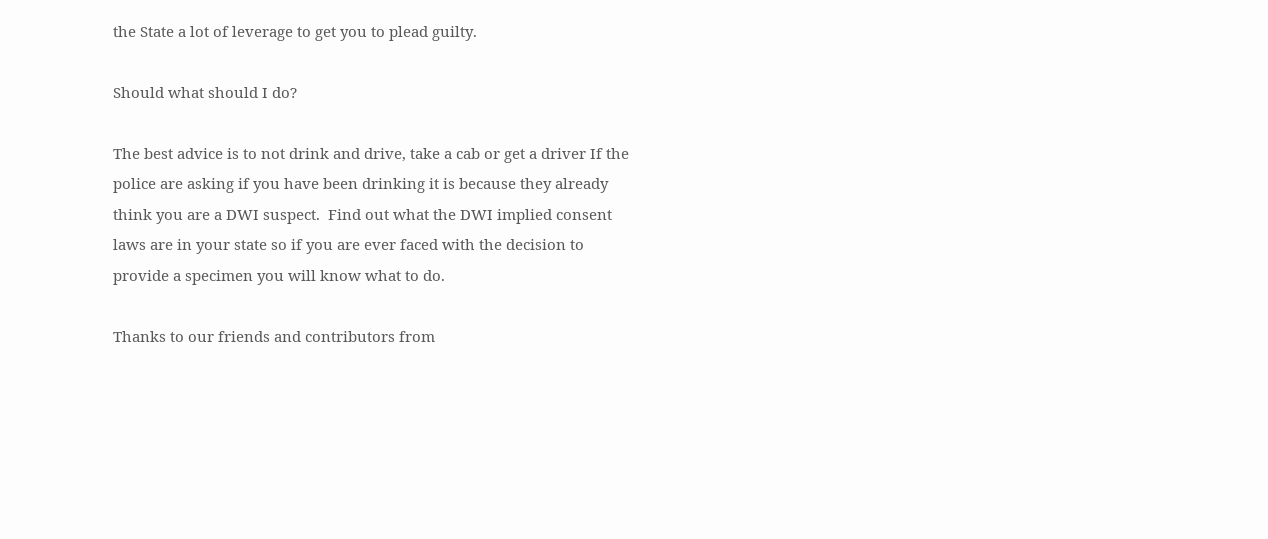the State a lot of leverage to get you to plead guilty.

Should what should I do?

The best advice is to not drink and drive, take a cab or get a driver If the police are asking if you have been drinking it is because they already think you are a DWI suspect.  Find out what the DWI implied consent laws are in your state so if you are ever faced with the decision to provide a specimen you will know what to do.

Thanks to our friends and contributors from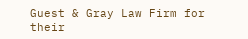Guest & Gray Law Firm for their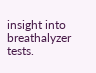insight into breathalyzer tests.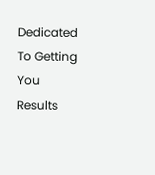Dedicated To Getting You Results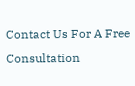Contact Us For A Free Consultation